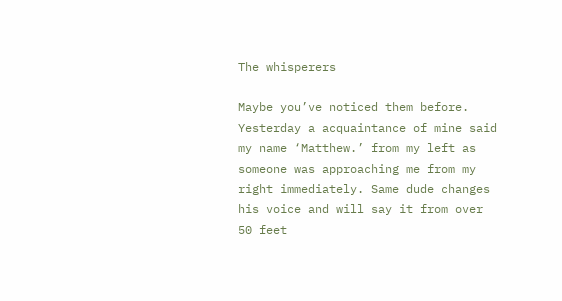The whisperers

Maybe you’ve noticed them before. Yesterday a acquaintance of mine said my name ‘Matthew.’ from my left as someone was approaching me from my right immediately. Same dude changes his voice and will say it from over 50 feet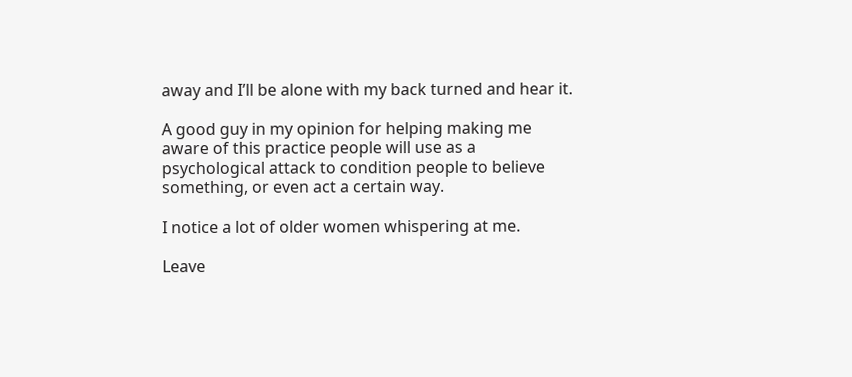away and I’ll be alone with my back turned and hear it.

A good guy in my opinion for helping making me aware of this practice people will use as a psychological attack to condition people to believe something, or even act a certain way.

I notice a lot of older women whispering at me.

Leave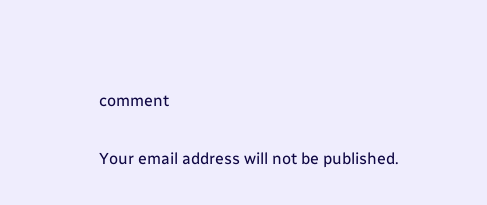comment

Your email address will not be published.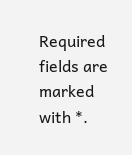Required fields are marked with *.